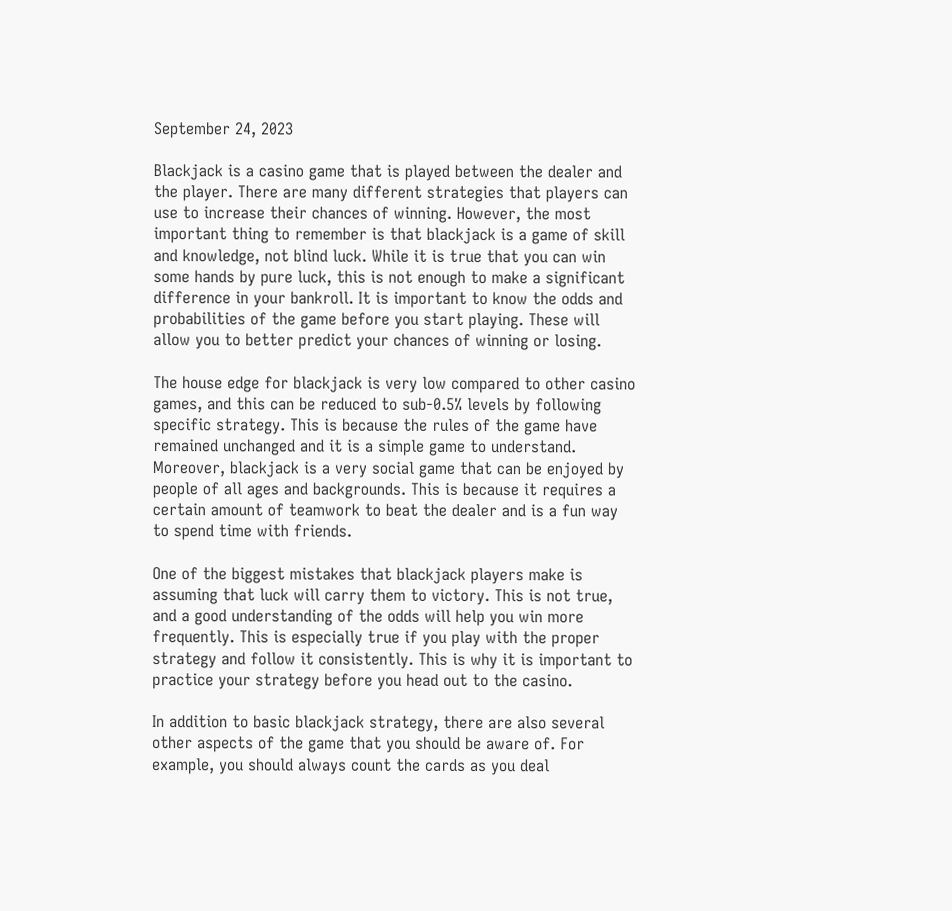September 24, 2023

Blackjack is a casino game that is played between the dealer and the player. There are many different strategies that players can use to increase their chances of winning. However, the most important thing to remember is that blackjack is a game of skill and knowledge, not blind luck. While it is true that you can win some hands by pure luck, this is not enough to make a significant difference in your bankroll. It is important to know the odds and probabilities of the game before you start playing. These will allow you to better predict your chances of winning or losing.

The house edge for blackjack is very low compared to other casino games, and this can be reduced to sub-0.5% levels by following specific strategy. This is because the rules of the game have remained unchanged and it is a simple game to understand. Moreover, blackjack is a very social game that can be enjoyed by people of all ages and backgrounds. This is because it requires a certain amount of teamwork to beat the dealer and is a fun way to spend time with friends.

One of the biggest mistakes that blackjack players make is assuming that luck will carry them to victory. This is not true, and a good understanding of the odds will help you win more frequently. This is especially true if you play with the proper strategy and follow it consistently. This is why it is important to practice your strategy before you head out to the casino.

In addition to basic blackjack strategy, there are also several other aspects of the game that you should be aware of. For example, you should always count the cards as you deal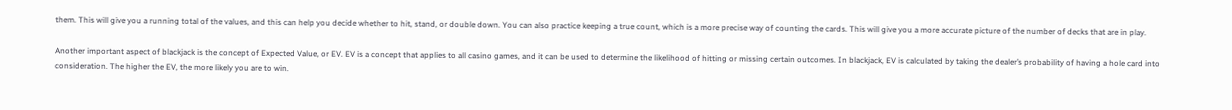them. This will give you a running total of the values, and this can help you decide whether to hit, stand, or double down. You can also practice keeping a true count, which is a more precise way of counting the cards. This will give you a more accurate picture of the number of decks that are in play.

Another important aspect of blackjack is the concept of Expected Value, or EV. EV is a concept that applies to all casino games, and it can be used to determine the likelihood of hitting or missing certain outcomes. In blackjack, EV is calculated by taking the dealer’s probability of having a hole card into consideration. The higher the EV, the more likely you are to win.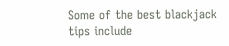Some of the best blackjack tips include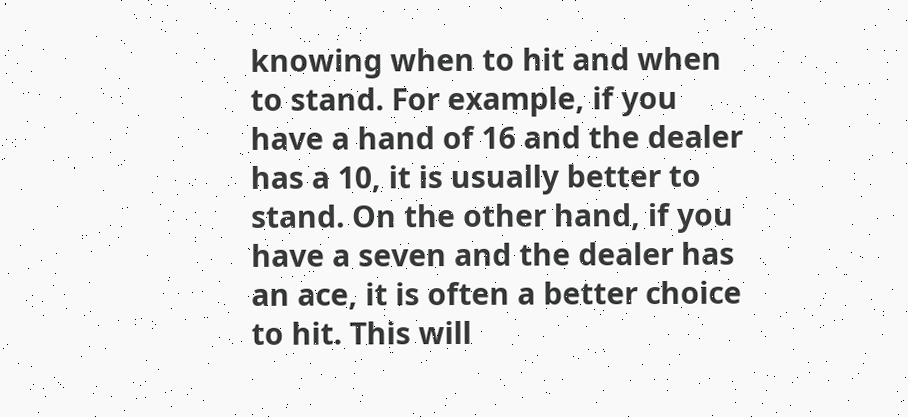knowing when to hit and when to stand. For example, if you have a hand of 16 and the dealer has a 10, it is usually better to stand. On the other hand, if you have a seven and the dealer has an ace, it is often a better choice to hit. This will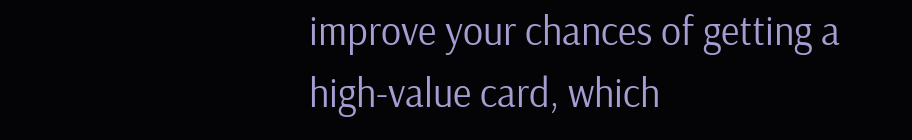improve your chances of getting a high-value card, which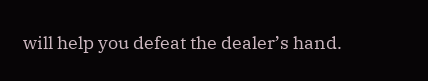will help you defeat the dealer’s hand.